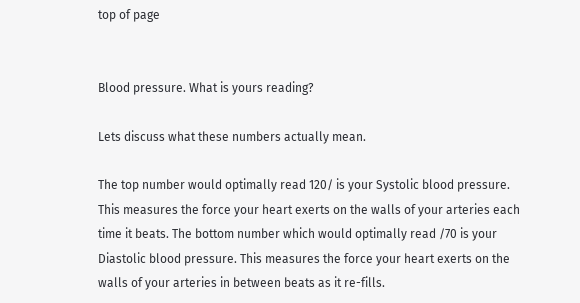top of page


Blood pressure. What is yours reading?

Lets discuss what these numbers actually mean.

The top number would optimally read 120/ is your Systolic blood pressure. This measures the force your heart exerts on the walls of your arteries each time it beats. The bottom number which would optimally read /70 is your Diastolic blood pressure. This measures the force your heart exerts on the walls of your arteries in between beats as it re-fills.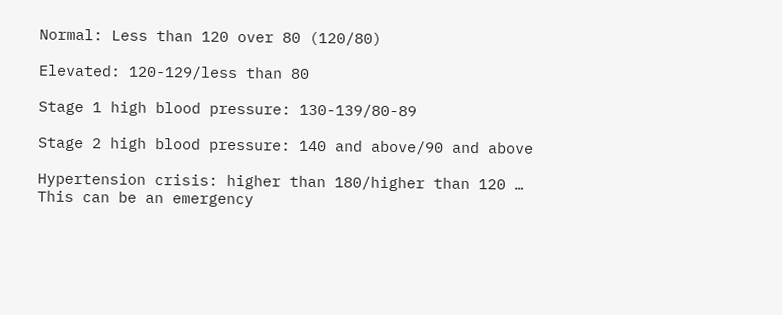Normal: Less than 120 over 80 (120/80)

Elevated: 120-129/less than 80

Stage 1 high blood pressure: 130-139/80-89

Stage 2 high blood pressure: 140 and above/90 and above

Hypertension crisis: higher than 180/higher than 120 … This can be an emergency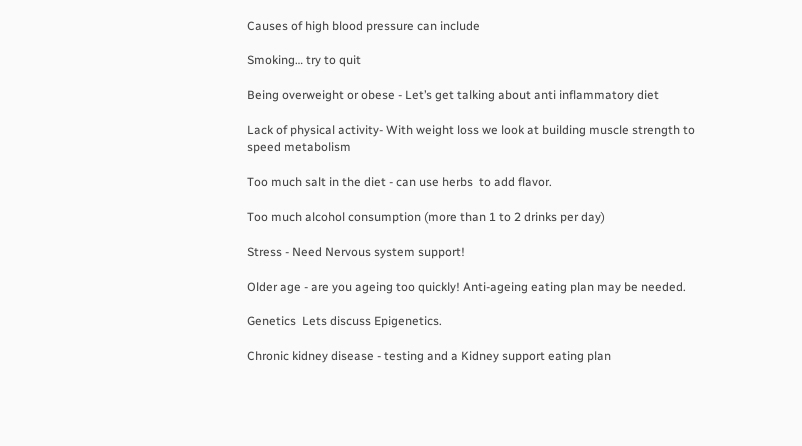Causes of high blood pressure can include

Smoking… try to quit

Being overweight or obese - Let’s get talking about anti inflammatory diet

Lack of physical activity- With weight loss we look at building muscle strength to speed metabolism

Too much salt in the diet - can use herbs  to add flavor.

Too much alcohol consumption (more than 1 to 2 drinks per day)

Stress - Need Nervous system support!

Older age - are you ageing too quickly! Anti-ageing eating plan may be needed.

Genetics  Lets discuss Epigenetics.

Chronic kidney disease - testing and a Kidney support eating plan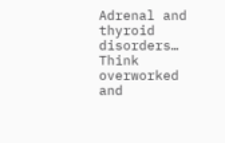Adrenal and thyroid disorders… Think overworked and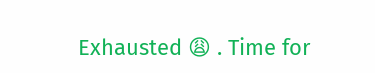Exhausted 😩 . Time for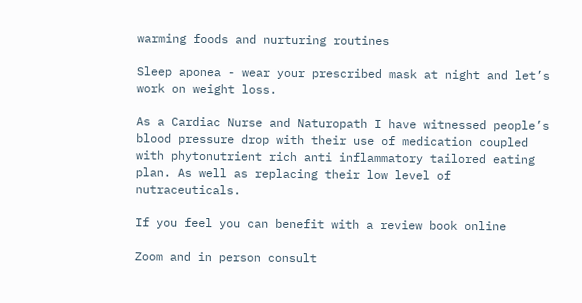warming foods and nurturing routines

Sleep aponea - wear your prescribed mask at night and let’s work on weight loss.

As a Cardiac Nurse and Naturopath I have witnessed people’s blood pressure drop with their use of medication coupled with phytonutrient rich anti inflammatory tailored eating plan. As well as replacing their low level of nutraceuticals.

If you feel you can benefit with a review book online

Zoom and in person consult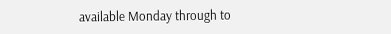available Monday through to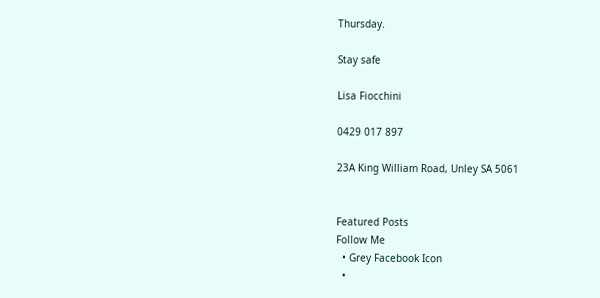Thursday.

Stay safe

Lisa Fiocchini

0429 017 897

23A King William Road, Unley SA 5061


Featured Posts
Follow Me
  • Grey Facebook Icon
  •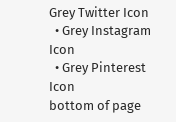Grey Twitter Icon
  • Grey Instagram Icon
  • Grey Pinterest Icon
bottom of page